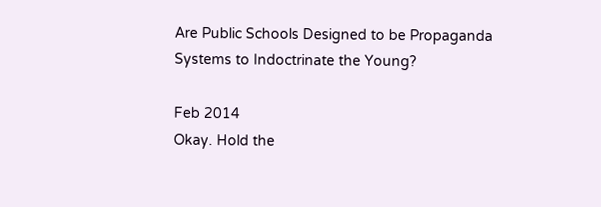Are Public Schools Designed to be Propaganda Systems to Indoctrinate the Young?

Feb 2014
Okay. Hold the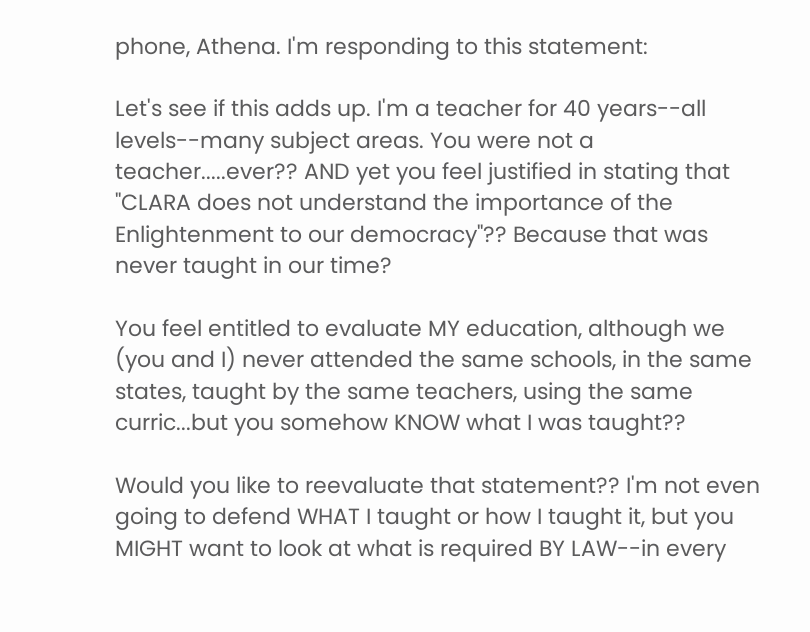phone, Athena. I'm responding to this statement:

Let's see if this adds up. I'm a teacher for 40 years--all levels--many subject areas. You were not a teacher.....ever?? AND yet you feel justified in stating that "CLARA does not understand the importance of the Enlightenment to our democracy"?? Because that was never taught in our time?

You feel entitled to evaluate MY education, although we (you and I) never attended the same schools, in the same states, taught by the same teachers, using the same curric...but you somehow KNOW what I was taught??

Would you like to reevaluate that statement?? I'm not even going to defend WHAT I taught or how I taught it, but you MIGHT want to look at what is required BY LAW--in every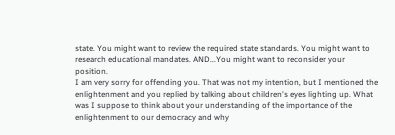state. You might want to review the required state standards. You might want to research educational mandates. AND...You might want to reconsider your position.
I am very sorry for offending you. That was not my intention, but I mentioned the enlightenment and you replied by talking about children's eyes lighting up. What was I suppose to think about your understanding of the importance of the enlightenment to our democracy and why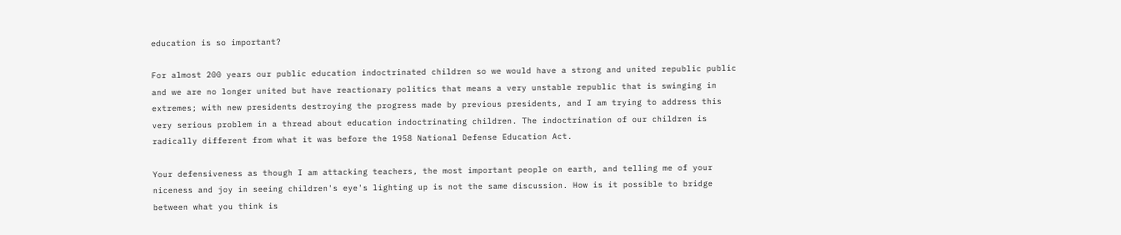education is so important?

For almost 200 years our public education indoctrinated children so we would have a strong and united republic public and we are no longer united but have reactionary politics that means a very unstable republic that is swinging in extremes; with new presidents destroying the progress made by previous presidents, and I am trying to address this very serious problem in a thread about education indoctrinating children. The indoctrination of our children is radically different from what it was before the 1958 National Defense Education Act.

Your defensiveness as though I am attacking teachers, the most important people on earth, and telling me of your niceness and joy in seeing children's eye's lighting up is not the same discussion. How is it possible to bridge between what you think is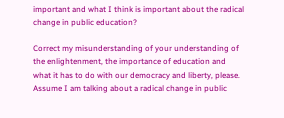important and what I think is important about the radical change in public education?

Correct my misunderstanding of your understanding of the enlightenment, the importance of education and what it has to do with our democracy and liberty, please. Assume I am talking about a radical change in public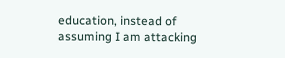education, instead of assuming I am attacking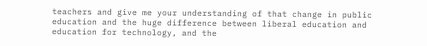teachers and give me your understanding of that change in public education and the huge difference between liberal education and education for technology, and the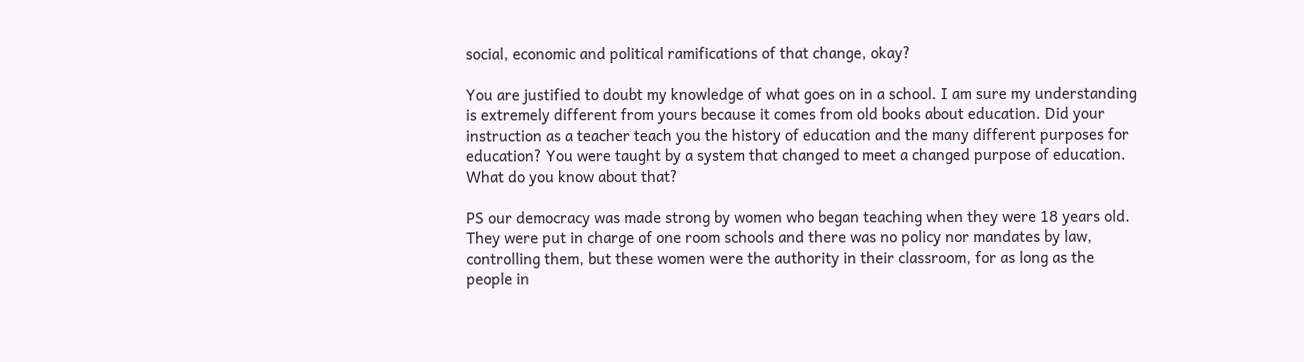social, economic and political ramifications of that change, okay?

You are justified to doubt my knowledge of what goes on in a school. I am sure my understanding is extremely different from yours because it comes from old books about education. Did your instruction as a teacher teach you the history of education and the many different purposes for education? You were taught by a system that changed to meet a changed purpose of education. What do you know about that?

PS our democracy was made strong by women who began teaching when they were 18 years old. They were put in charge of one room schools and there was no policy nor mandates by law, controlling them, but these women were the authority in their classroom, for as long as the people in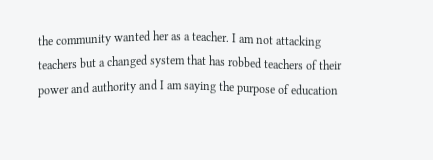the community wanted her as a teacher. I am not attacking teachers but a changed system that has robbed teachers of their power and authority and I am saying the purpose of education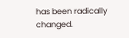has been radically changed.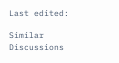Last edited:

Similar Discussions